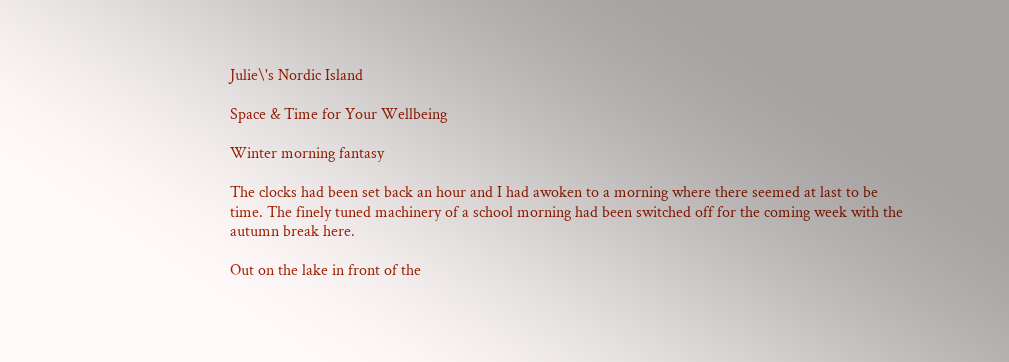Julie\'s Nordic Island

Space & Time for Your Wellbeing

Winter morning fantasy

The clocks had been set back an hour and I had awoken to a morning where there seemed at last to be time. The finely tuned machinery of a school morning had been switched off for the coming week with the autumn break here.

Out on the lake in front of the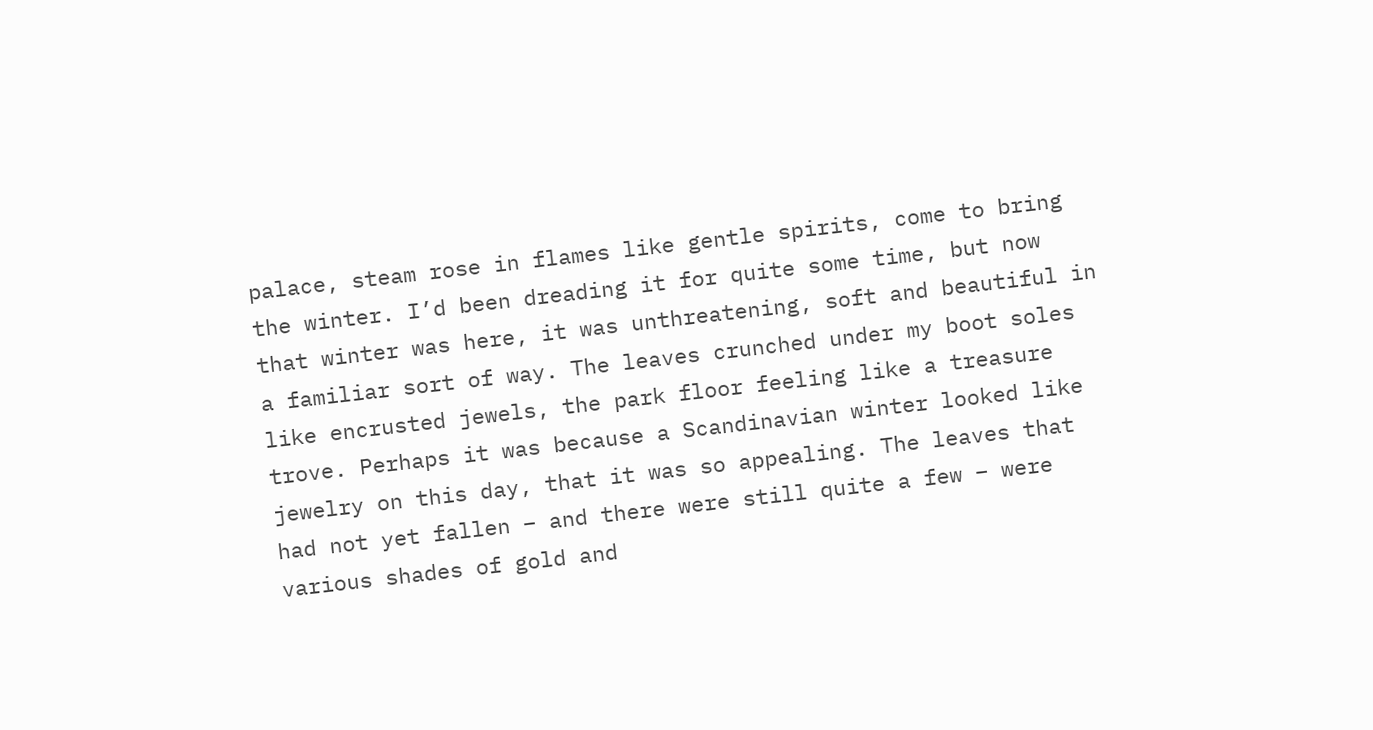palace, steam rose in flames like gentle spirits, come to bring the winter. I’d been dreading it for quite some time, but now that winter was here, it was unthreatening, soft and beautiful in a familiar sort of way. The leaves crunched under my boot soles like encrusted jewels, the park floor feeling like a treasure trove. Perhaps it was because a Scandinavian winter looked like jewelry on this day, that it was so appealing. The leaves that had not yet fallen – and there were still quite a few – were various shades of gold and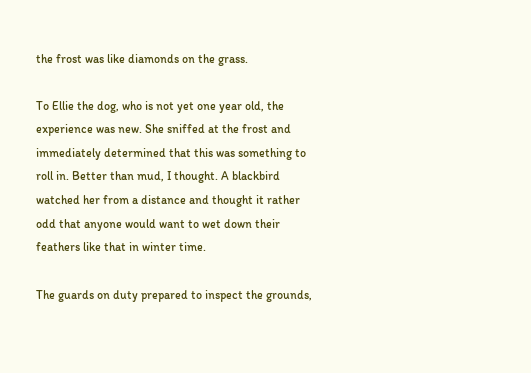the frost was like diamonds on the grass.

To Ellie the dog, who is not yet one year old, the experience was new. She sniffed at the frost and immediately determined that this was something to roll in. Better than mud, I thought. A blackbird watched her from a distance and thought it rather odd that anyone would want to wet down their feathers like that in winter time.

The guards on duty prepared to inspect the grounds,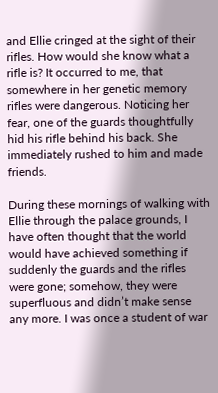and Ellie cringed at the sight of their rifles. How would she know what a rifle is? It occurred to me, that somewhere in her genetic memory rifles were dangerous. Noticing her fear, one of the guards thoughtfully hid his rifle behind his back. She immediately rushed to him and made friends.

During these mornings of walking with Ellie through the palace grounds, I have often thought that the world would have achieved something if suddenly the guards and the rifles were gone; somehow, they were superfluous and didn’t make sense any more. I was once a student of war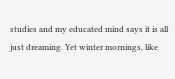studies and my educated mind says it is all just dreaming. Yet winter mornings, like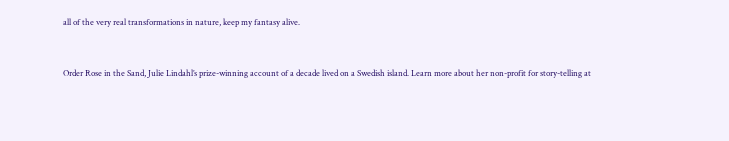all of the very real transformations in nature, keep my fantasy alive.


Order Rose in the Sand, Julie Lindahl’s prize-winning account of a decade lived on a Swedish island. Learn more about her non-profit for story-telling at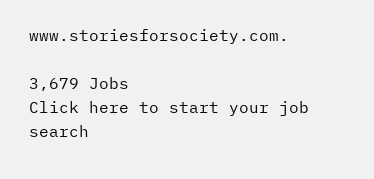www.storiesforsociety.com.

3,679 Jobs
Click here to start your job search